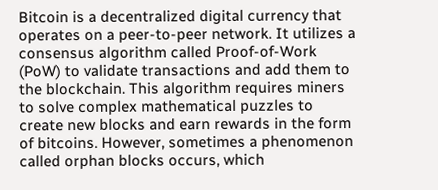Bitcoin is a decentralized digital currency that operates on a peer-to-peer network. It utilizes a consensus algorithm called Proof-of-Work (PoW) to validate transactions and add them to the blockchain. This algorithm requires miners to solve complex mathematical puzzles to create new blocks and earn rewards in the form of bitcoins. However, sometimes a phenomenon called orphan blocks occurs, which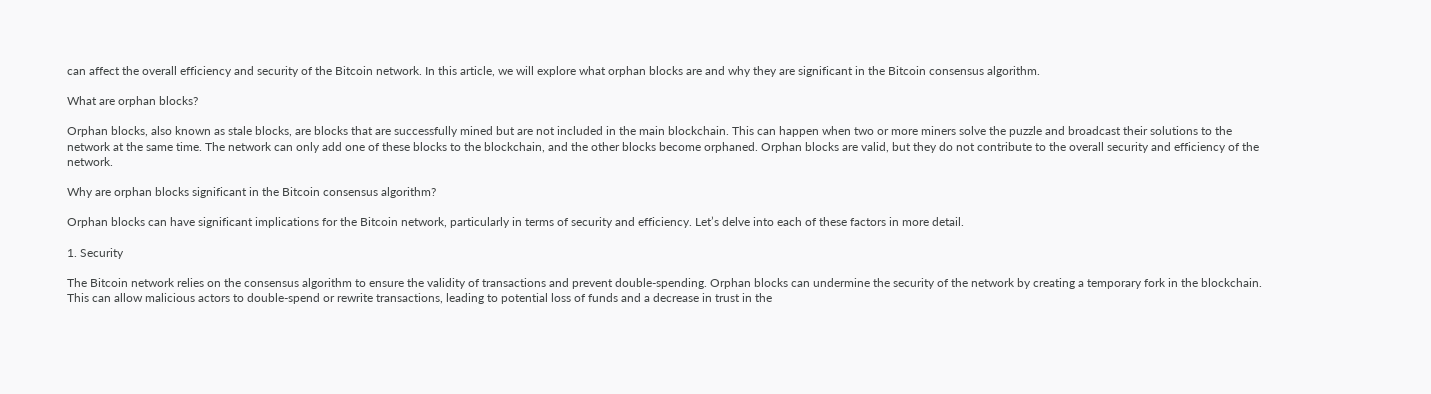can affect the overall efficiency and security of the Bitcoin network. In this article, we will explore what orphan blocks are and why they are significant in the Bitcoin consensus algorithm.

What are orphan blocks?

Orphan blocks, also known as stale blocks, are blocks that are successfully mined but are not included in the main blockchain. This can happen when two or more miners solve the puzzle and broadcast their solutions to the network at the same time. The network can only add one of these blocks to the blockchain, and the other blocks become orphaned. Orphan blocks are valid, but they do not contribute to the overall security and efficiency of the network.

Why are orphan blocks significant in the Bitcoin consensus algorithm?

Orphan blocks can have significant implications for the Bitcoin network, particularly in terms of security and efficiency. Let’s delve into each of these factors in more detail.

1. Security

The Bitcoin network relies on the consensus algorithm to ensure the validity of transactions and prevent double-spending. Orphan blocks can undermine the security of the network by creating a temporary fork in the blockchain. This can allow malicious actors to double-spend or rewrite transactions, leading to potential loss of funds and a decrease in trust in the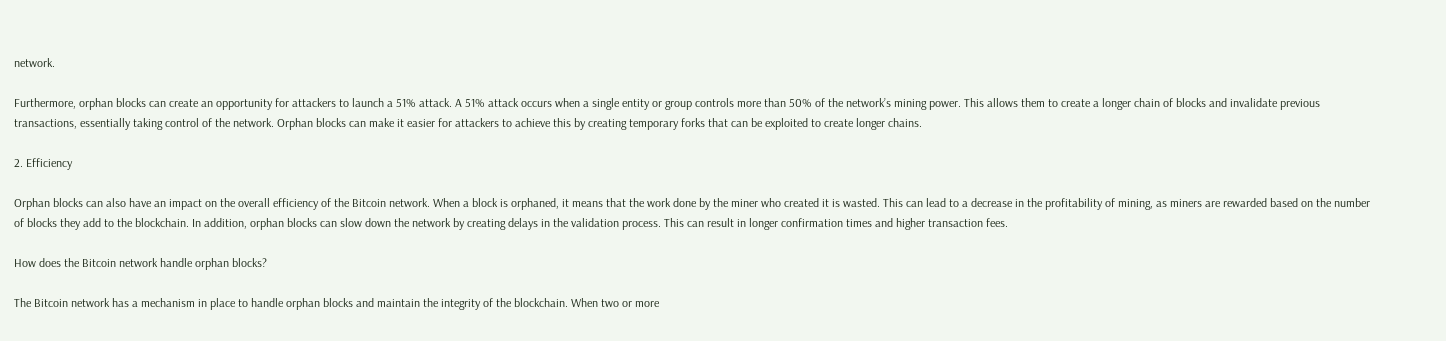network.

Furthermore, orphan blocks can create an opportunity for attackers to launch a 51% attack. A 51% attack occurs when a single entity or group controls more than 50% of the network’s mining power. This allows them to create a longer chain of blocks and invalidate previous transactions, essentially taking control of the network. Orphan blocks can make it easier for attackers to achieve this by creating temporary forks that can be exploited to create longer chains.

2. Efficiency

Orphan blocks can also have an impact on the overall efficiency of the Bitcoin network. When a block is orphaned, it means that the work done by the miner who created it is wasted. This can lead to a decrease in the profitability of mining, as miners are rewarded based on the number of blocks they add to the blockchain. In addition, orphan blocks can slow down the network by creating delays in the validation process. This can result in longer confirmation times and higher transaction fees.

How does the Bitcoin network handle orphan blocks?

The Bitcoin network has a mechanism in place to handle orphan blocks and maintain the integrity of the blockchain. When two or more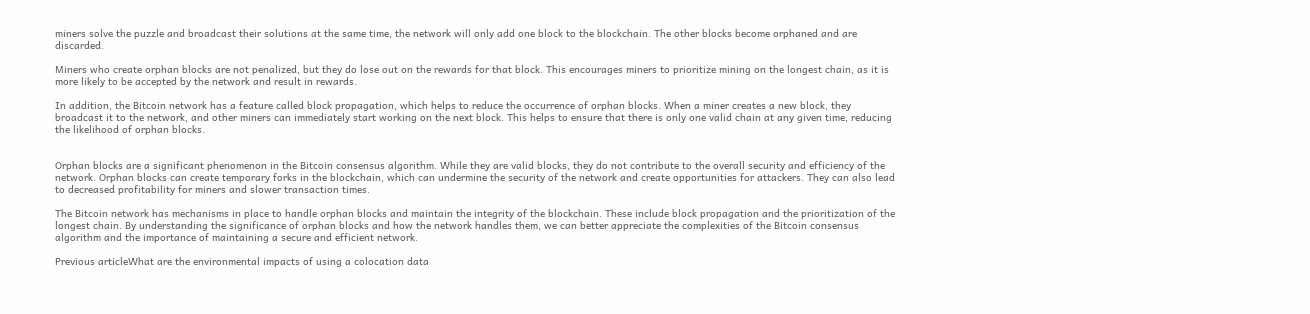miners solve the puzzle and broadcast their solutions at the same time, the network will only add one block to the blockchain. The other blocks become orphaned and are discarded.

Miners who create orphan blocks are not penalized, but they do lose out on the rewards for that block. This encourages miners to prioritize mining on the longest chain, as it is more likely to be accepted by the network and result in rewards.

In addition, the Bitcoin network has a feature called block propagation, which helps to reduce the occurrence of orphan blocks. When a miner creates a new block, they broadcast it to the network, and other miners can immediately start working on the next block. This helps to ensure that there is only one valid chain at any given time, reducing the likelihood of orphan blocks.


Orphan blocks are a significant phenomenon in the Bitcoin consensus algorithm. While they are valid blocks, they do not contribute to the overall security and efficiency of the network. Orphan blocks can create temporary forks in the blockchain, which can undermine the security of the network and create opportunities for attackers. They can also lead to decreased profitability for miners and slower transaction times.

The Bitcoin network has mechanisms in place to handle orphan blocks and maintain the integrity of the blockchain. These include block propagation and the prioritization of the longest chain. By understanding the significance of orphan blocks and how the network handles them, we can better appreciate the complexities of the Bitcoin consensus algorithm and the importance of maintaining a secure and efficient network.

Previous articleWhat are the environmental impacts of using a colocation data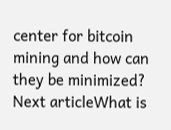center for bitcoin mining and how can they be minimized?
Next articleWhat is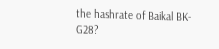the hashrate of Baikal BK-G28?